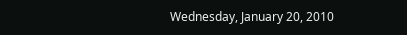Wednesday, January 20, 2010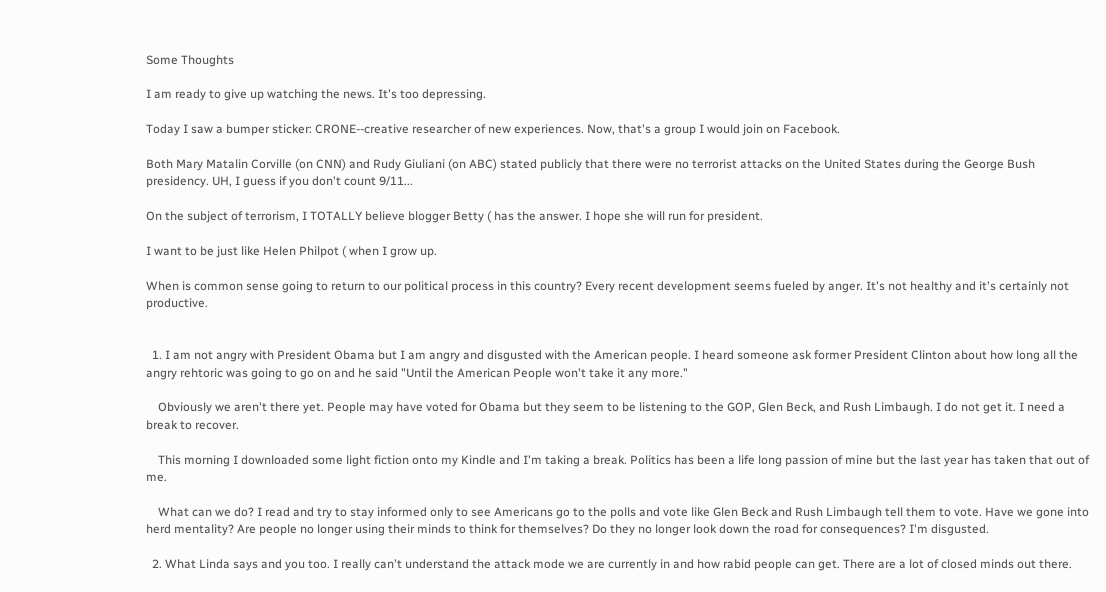Some Thoughts

I am ready to give up watching the news. It's too depressing.

Today I saw a bumper sticker: CRONE--creative researcher of new experiences. Now, that's a group I would join on Facebook.

Both Mary Matalin Corville (on CNN) and Rudy Giuliani (on ABC) stated publicly that there were no terrorist attacks on the United States during the George Bush presidency. UH, I guess if you don't count 9/11...

On the subject of terrorism, I TOTALLY believe blogger Betty ( has the answer. I hope she will run for president.

I want to be just like Helen Philpot ( when I grow up.

When is common sense going to return to our political process in this country? Every recent development seems fueled by anger. It's not healthy and it's certainly not productive.


  1. I am not angry with President Obama but I am angry and disgusted with the American people. I heard someone ask former President Clinton about how long all the angry rehtoric was going to go on and he said "Until the American People won't take it any more."

    Obviously we aren't there yet. People may have voted for Obama but they seem to be listening to the GOP, Glen Beck, and Rush Limbaugh. I do not get it. I need a break to recover.

    This morning I downloaded some light fiction onto my Kindle and I'm taking a break. Politics has been a life long passion of mine but the last year has taken that out of me.

    What can we do? I read and try to stay informed only to see Americans go to the polls and vote like Glen Beck and Rush Limbaugh tell them to vote. Have we gone into herd mentality? Are people no longer using their minds to think for themselves? Do they no longer look down the road for consequences? I'm disgusted.

  2. What Linda says and you too. I really can't understand the attack mode we are currently in and how rabid people can get. There are a lot of closed minds out there.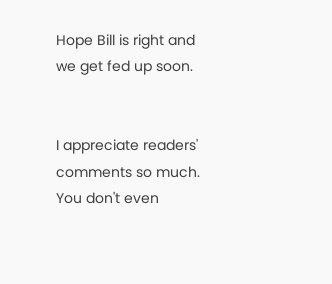Hope Bill is right and we get fed up soon.


I appreciate readers' comments so much. You don't even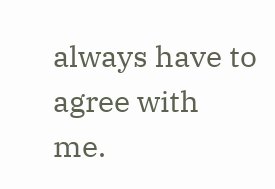always have to agree with me.